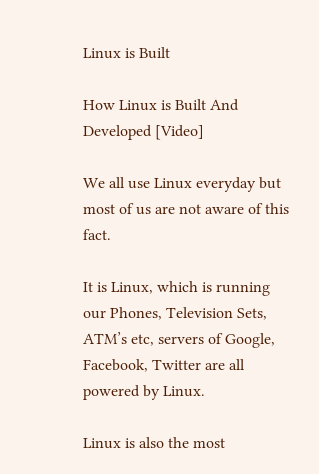Linux is Built

How Linux is Built And Developed [Video]

We all use Linux everyday but most of us are not aware of this fact.

It is Linux, which is running our Phones, Television Sets, ATM’s etc, servers of Google, Facebook, Twitter are all powered by Linux.

Linux is also the most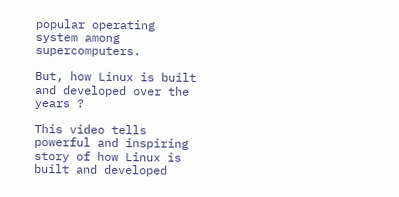popular operating system among supercomputers.

But, how Linux is built and developed over the years ?

This video tells powerful and inspiring story of how Linux is built and developed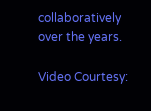collaboratively over the years.

Video Courtesy: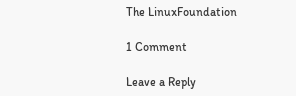The LinuxFoundation

1 Comment

Leave a Reply